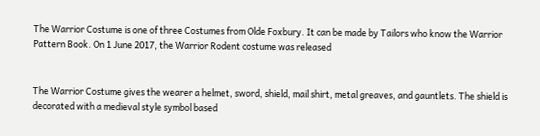The Warrior Costume is one of three Costumes from Olde Foxbury. It can be made by Tailors who know the Warrior Pattern Book. On 1 June 2017, the Warrior Rodent costume was released


The Warrior Costume gives the wearer a helmet, sword, shield, mail shirt, metal greaves, and gauntlets. The shield is decorated with a medieval style symbol based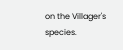on the Villager's species.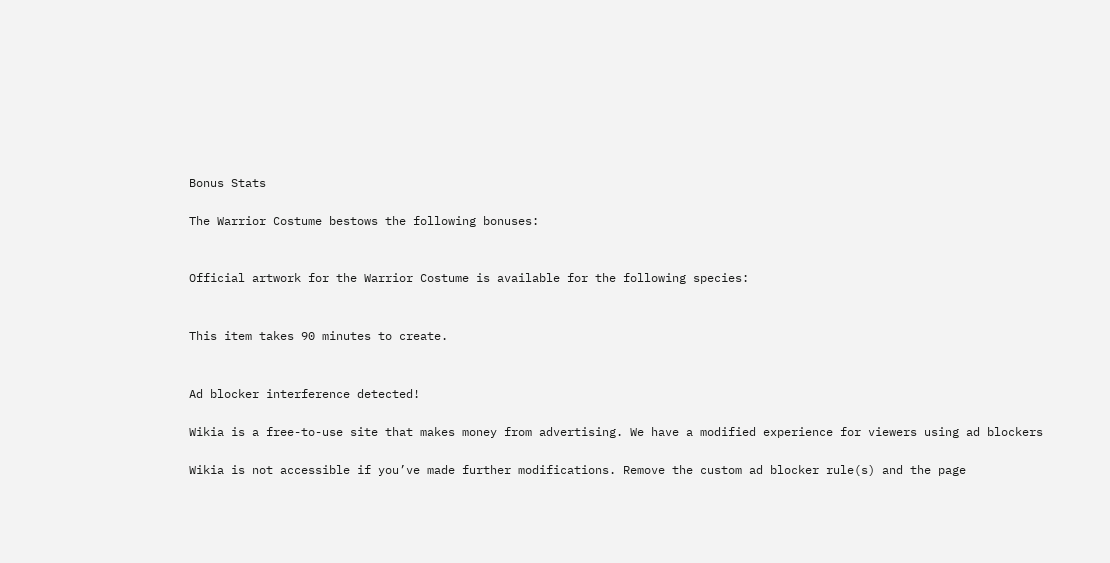Bonus Stats

The Warrior Costume bestows the following bonuses:


Official artwork for the Warrior Costume is available for the following species:


This item takes 90 minutes to create.


Ad blocker interference detected!

Wikia is a free-to-use site that makes money from advertising. We have a modified experience for viewers using ad blockers

Wikia is not accessible if you’ve made further modifications. Remove the custom ad blocker rule(s) and the page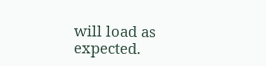will load as expected.